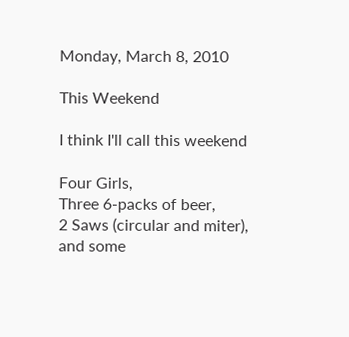Monday, March 8, 2010

This Weekend

I think I'll call this weekend

Four Girls,
Three 6-packs of beer,
2 Saws (circular and miter),
and some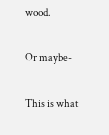wood.

Or maybe-

This is what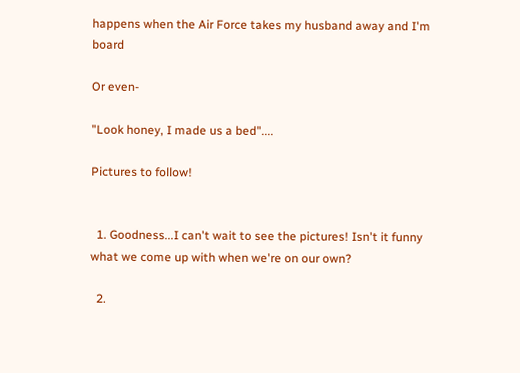happens when the Air Force takes my husband away and I'm board

Or even-

"Look honey, I made us a bed"....

Pictures to follow!


  1. Goodness...I can't wait to see the pictures! Isn't it funny what we come up with when we're on our own?

  2.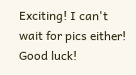Exciting! I can't wait for pics either! Good luck!